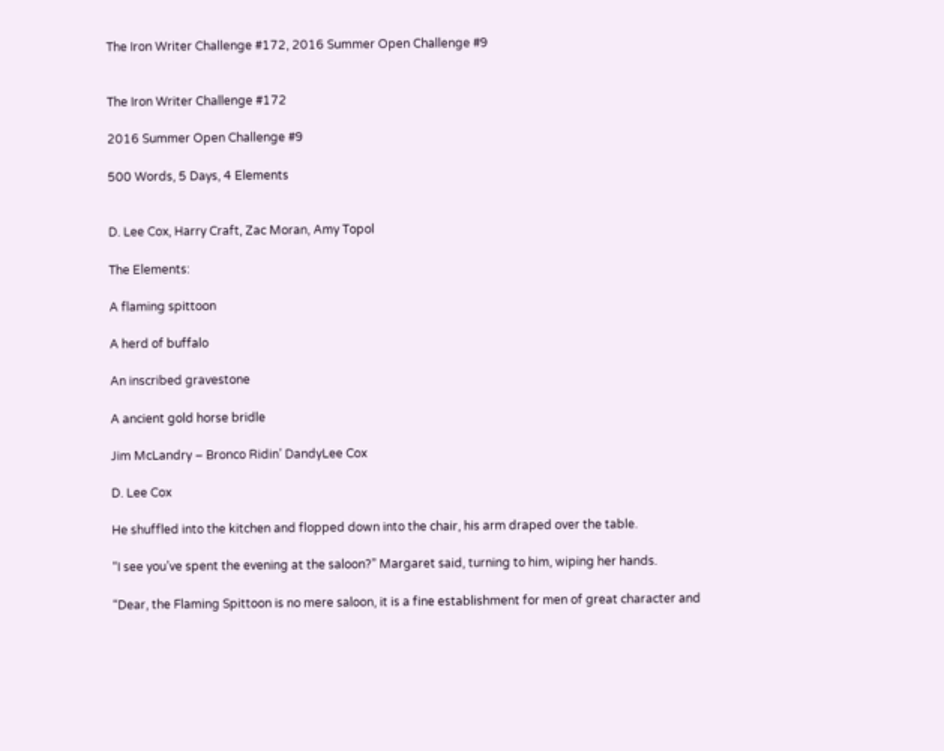The Iron Writer Challenge #172, 2016 Summer Open Challenge #9


The Iron Writer Challenge #172

2016 Summer Open Challenge #9

500 Words, 5 Days, 4 Elements


D. Lee Cox, Harry Craft, Zac Moran, Amy Topol

The Elements:

A flaming spittoon

A herd of buffalo

An inscribed gravestone

A ancient gold horse bridle

Jim McLandry – Bronco Ridin’ DandyLee Cox

D. Lee Cox

He shuffled into the kitchen and flopped down into the chair, his arm draped over the table.

“I see you’ve spent the evening at the saloon?” Margaret said, turning to him, wiping her hands.

“Dear, the Flaming Spittoon is no mere saloon, it is a fine establishment for men of great character and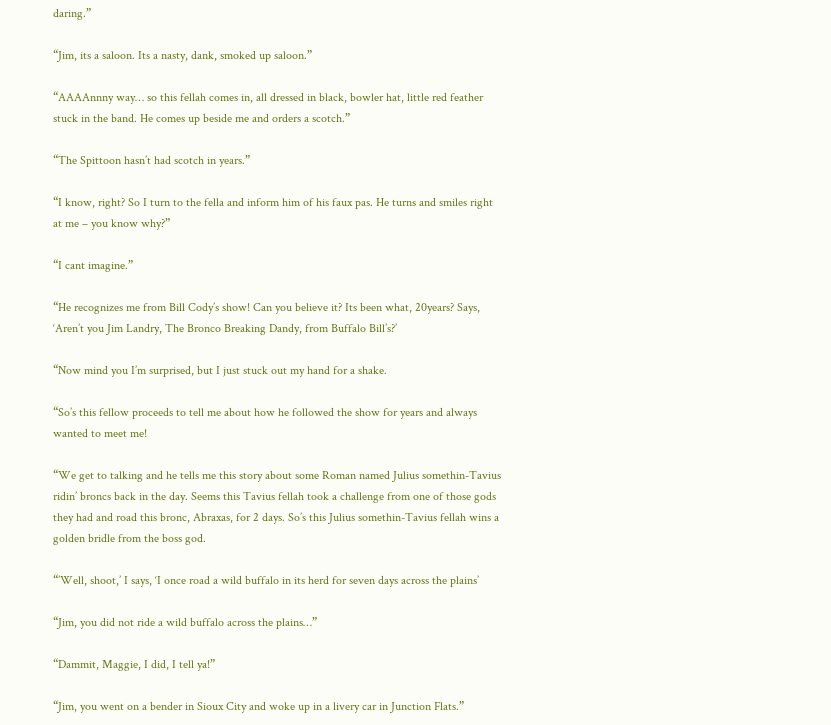daring.”

“Jim, its a saloon. Its a nasty, dank, smoked up saloon.”

“AAAAnnny way… so this fellah comes in, all dressed in black, bowler hat, little red feather stuck in the band. He comes up beside me and orders a scotch.”

“The Spittoon hasn’t had scotch in years.”

“I know, right? So I turn to the fella and inform him of his faux pas. He turns and smiles right at me – you know why?”

“I cant imagine.”

“He recognizes me from Bill Cody’s show! Can you believe it? Its been what, 20years? Says, ‘Aren’t you Jim Landry, The Bronco Breaking Dandy, from Buffalo Bill’s?’

“Now mind you I’m surprised, but I just stuck out my hand for a shake.

“So’s this fellow proceeds to tell me about how he followed the show for years and always wanted to meet me!

“We get to talking and he tells me this story about some Roman named Julius somethin-Tavius ridin’ broncs back in the day. Seems this Tavius fellah took a challenge from one of those gods they had and road this bronc, Abraxas, for 2 days. So’s this Julius somethin-Tavius fellah wins a golden bridle from the boss god.

“’Well, shoot,’ I says, ‘I once road a wild buffalo in its herd for seven days across the plains’

“Jim, you did not ride a wild buffalo across the plains…”

“Dammit, Maggie, I did, I tell ya!”

“Jim, you went on a bender in Sioux City and woke up in a livery car in Junction Flats.”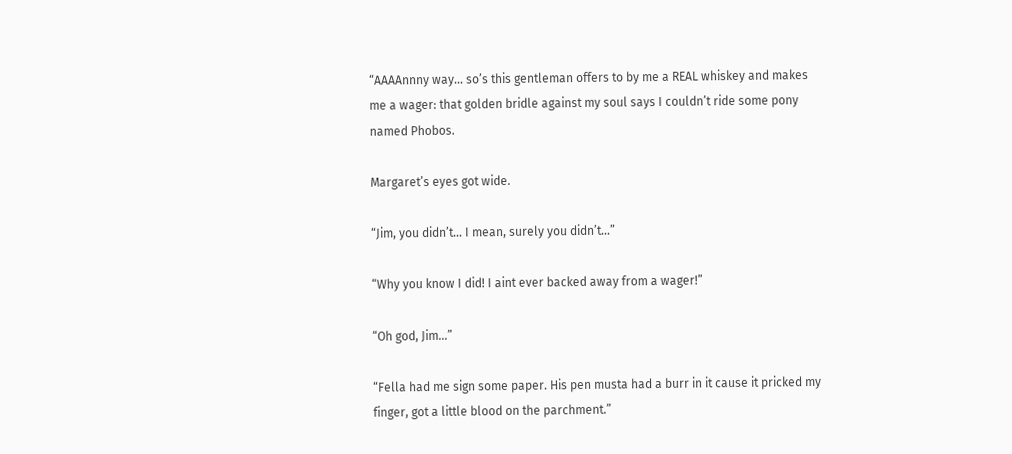“AAAAnnny way… so’s this gentleman offers to by me a REAL whiskey and makes me a wager: that golden bridle against my soul says I couldn’t ride some pony named Phobos.

Margaret’s eyes got wide.

“Jim, you didn’t… I mean, surely you didn’t…”

“Why you know I did! I aint ever backed away from a wager!”

“Oh god, Jim…”

“Fella had me sign some paper. His pen musta had a burr in it cause it pricked my finger, got a little blood on the parchment.”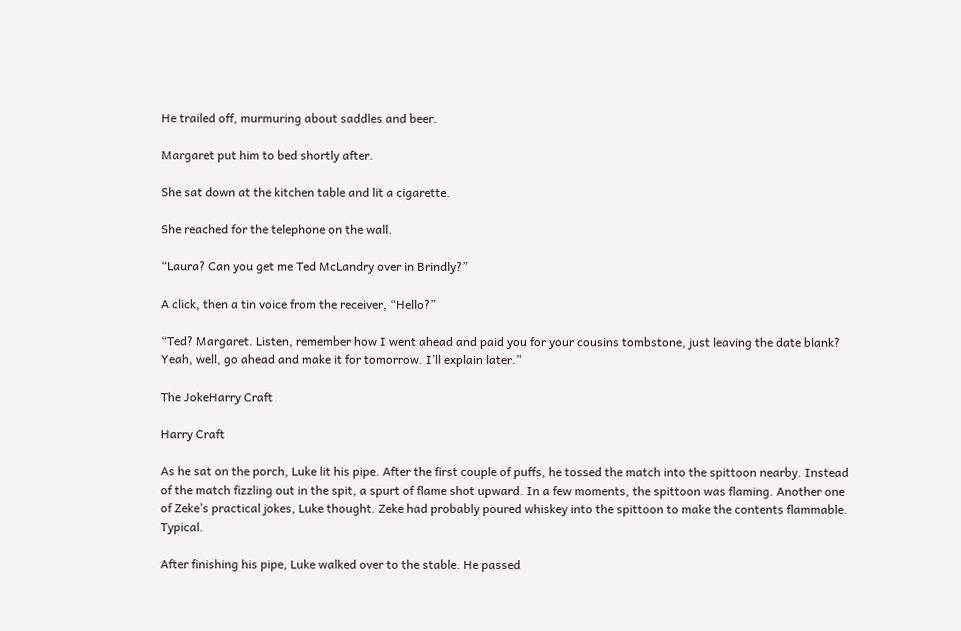He trailed off, murmuring about saddles and beer.

Margaret put him to bed shortly after.

She sat down at the kitchen table and lit a cigarette.

She reached for the telephone on the wall.

“Laura? Can you get me Ted McLandry over in Brindly?”

A click, then a tin voice from the receiver, “Hello?”

“Ted? Margaret. Listen, remember how I went ahead and paid you for your cousins tombstone, just leaving the date blank? Yeah, well, go ahead and make it for tomorrow. I’ll explain later.”

The JokeHarry Craft

Harry Craft

As he sat on the porch, Luke lit his pipe. After the first couple of puffs, he tossed the match into the spittoon nearby. Instead of the match fizzling out in the spit, a spurt of flame shot upward. In a few moments, the spittoon was flaming. Another one of Zeke’s practical jokes, Luke thought. Zeke had probably poured whiskey into the spittoon to make the contents flammable. Typical.

After finishing his pipe, Luke walked over to the stable. He passed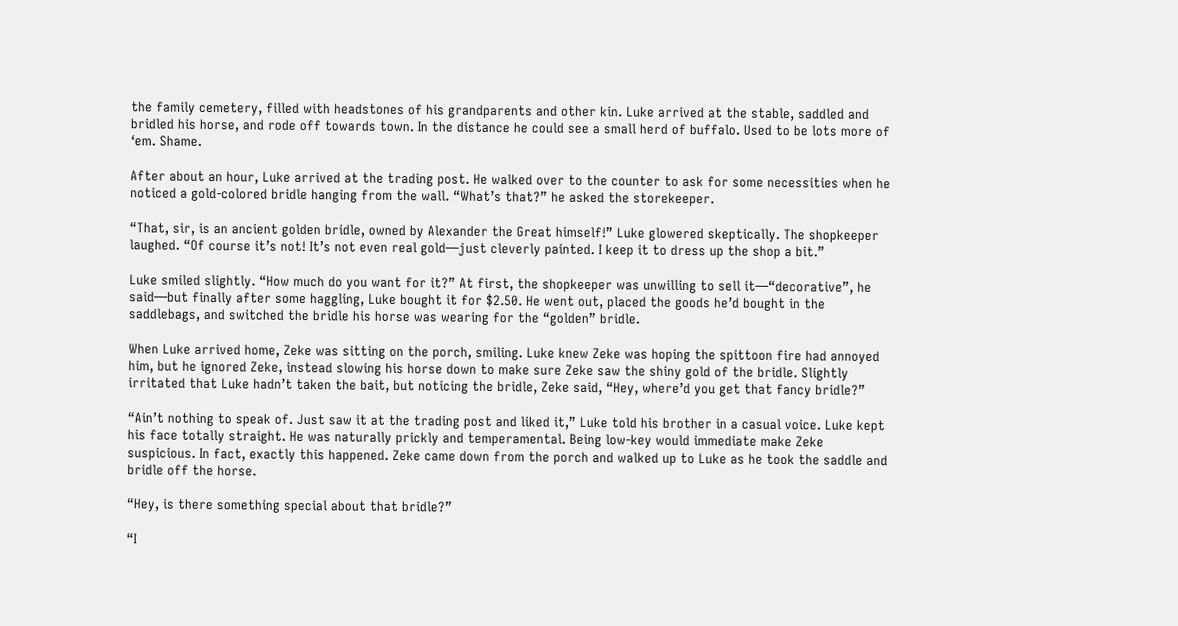the family cemetery, filled with headstones of his grandparents and other kin. Luke arrived at the stable, saddled and bridled his horse, and rode off towards town. In the distance he could see a small herd of buffalo. Used to be lots more of ‘em. Shame.

After about an hour, Luke arrived at the trading post. He walked over to the counter to ask for some necessities when he noticed a gold-colored bridle hanging from the wall. “What’s that?” he asked the storekeeper.

“That, sir, is an ancient golden bridle, owned by Alexander the Great himself!” Luke glowered skeptically. The shopkeeper laughed. “Of course it’s not! It’s not even real gold—just cleverly painted. I keep it to dress up the shop a bit.”

Luke smiled slightly. “How much do you want for it?” At first, the shopkeeper was unwilling to sell it—“decorative”, he said—but finally after some haggling, Luke bought it for $2.50. He went out, placed the goods he’d bought in the saddlebags, and switched the bridle his horse was wearing for the “golden” bridle.

When Luke arrived home, Zeke was sitting on the porch, smiling. Luke knew Zeke was hoping the spittoon fire had annoyed him, but he ignored Zeke, instead slowing his horse down to make sure Zeke saw the shiny gold of the bridle. Slightly irritated that Luke hadn’t taken the bait, but noticing the bridle, Zeke said, “Hey, where’d you get that fancy bridle?”

“Ain’t nothing to speak of. Just saw it at the trading post and liked it,” Luke told his brother in a casual voice. Luke kept his face totally straight. He was naturally prickly and temperamental. Being low-key would immediate make Zeke suspicious. In fact, exactly this happened. Zeke came down from the porch and walked up to Luke as he took the saddle and bridle off the horse.

“Hey, is there something special about that bridle?”

“I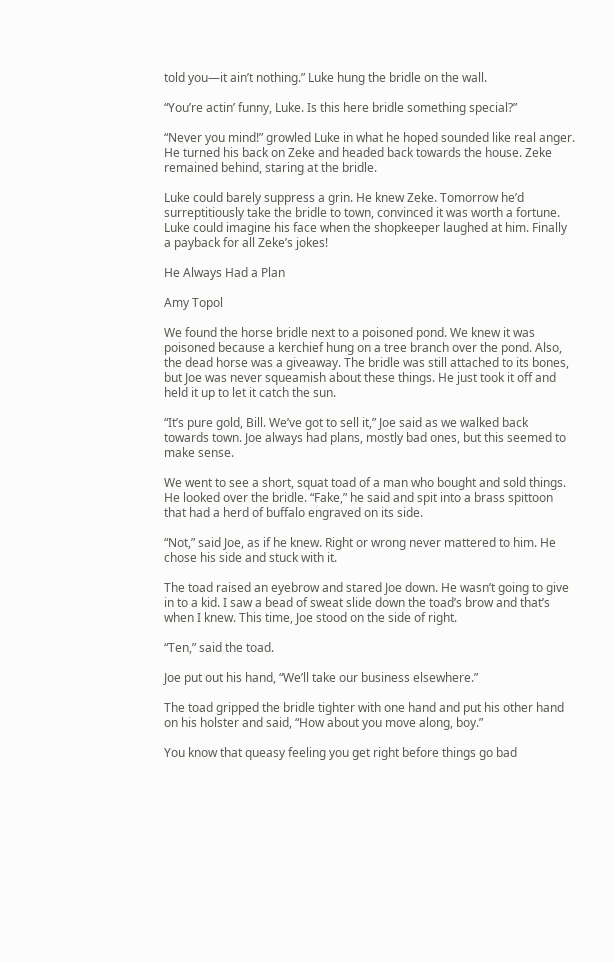told you—it ain’t nothing.” Luke hung the bridle on the wall.

“You’re actin’ funny, Luke. Is this here bridle something special?”

“Never you mind!” growled Luke in what he hoped sounded like real anger. He turned his back on Zeke and headed back towards the house. Zeke remained behind, staring at the bridle.

Luke could barely suppress a grin. He knew Zeke. Tomorrow he’d surreptitiously take the bridle to town, convinced it was worth a fortune. Luke could imagine his face when the shopkeeper laughed at him. Finally a payback for all Zeke’s jokes!

He Always Had a Plan

Amy Topol

We found the horse bridle next to a poisoned pond. We knew it was poisoned because a kerchief hung on a tree branch over the pond. Also, the dead horse was a giveaway. The bridle was still attached to its bones, but Joe was never squeamish about these things. He just took it off and held it up to let it catch the sun.

“It’s pure gold, Bill. We’ve got to sell it,” Joe said as we walked back towards town. Joe always had plans, mostly bad ones, but this seemed to make sense.

We went to see a short, squat toad of a man who bought and sold things. He looked over the bridle. “Fake,” he said and spit into a brass spittoon that had a herd of buffalo engraved on its side.

“Not,” said Joe, as if he knew. Right or wrong never mattered to him. He chose his side and stuck with it.

The toad raised an eyebrow and stared Joe down. He wasn’t going to give in to a kid. I saw a bead of sweat slide down the toad’s brow and that’s when I knew. This time, Joe stood on the side of right.

“Ten,” said the toad.

Joe put out his hand, “We’ll take our business elsewhere.”

The toad gripped the bridle tighter with one hand and put his other hand on his holster and said, “How about you move along, boy.”

You know that queasy feeling you get right before things go bad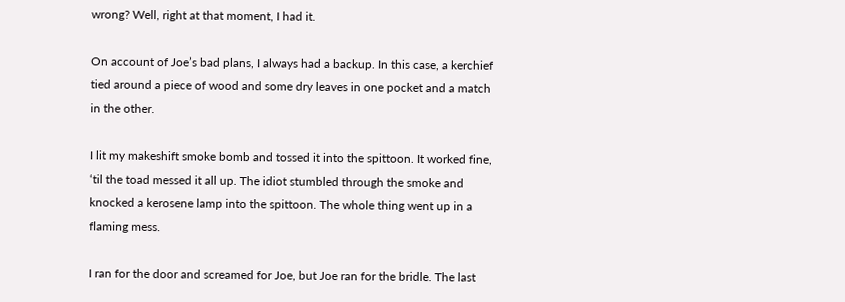wrong? Well, right at that moment, I had it.

On account of Joe’s bad plans, I always had a backup. In this case, a kerchief tied around a piece of wood and some dry leaves in one pocket and a match in the other.

I lit my makeshift smoke bomb and tossed it into the spittoon. It worked fine, ‘til the toad messed it all up. The idiot stumbled through the smoke and knocked a kerosene lamp into the spittoon. The whole thing went up in a flaming mess.

I ran for the door and screamed for Joe, but Joe ran for the bridle. The last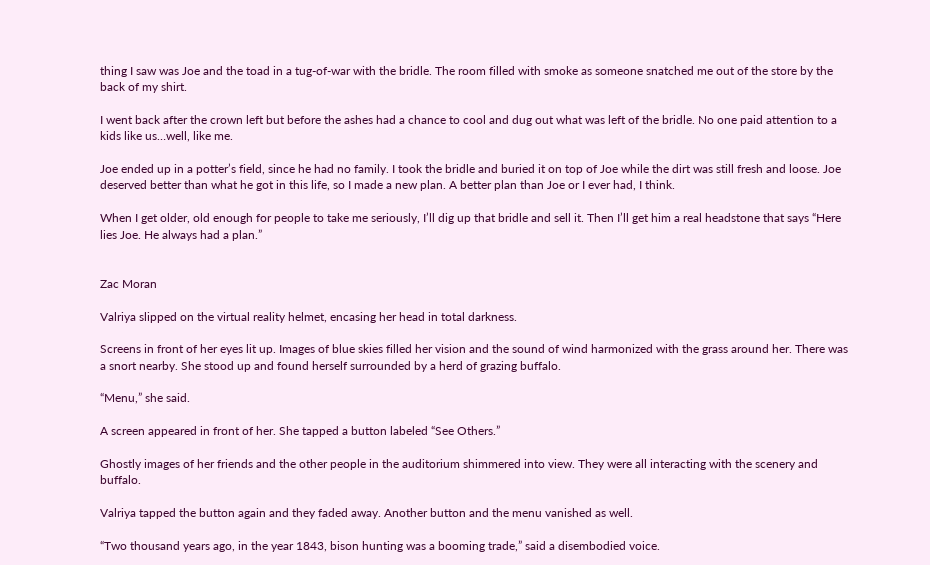thing I saw was Joe and the toad in a tug-of-war with the bridle. The room filled with smoke as someone snatched me out of the store by the back of my shirt.

I went back after the crown left but before the ashes had a chance to cool and dug out what was left of the bridle. No one paid attention to a kids like us…well, like me.

Joe ended up in a potter’s field, since he had no family. I took the bridle and buried it on top of Joe while the dirt was still fresh and loose. Joe deserved better than what he got in this life, so I made a new plan. A better plan than Joe or I ever had, I think.

When I get older, old enough for people to take me seriously, I’ll dig up that bridle and sell it. Then I’ll get him a real headstone that says “Here lies Joe. He always had a plan.”


Zac Moran

Valriya slipped on the virtual reality helmet, encasing her head in total darkness.

Screens in front of her eyes lit up. Images of blue skies filled her vision and the sound of wind harmonized with the grass around her. There was a snort nearby. She stood up and found herself surrounded by a herd of grazing buffalo.

“Menu,” she said.

A screen appeared in front of her. She tapped a button labeled “See Others.”

Ghostly images of her friends and the other people in the auditorium shimmered into view. They were all interacting with the scenery and buffalo.

Valriya tapped the button again and they faded away. Another button and the menu vanished as well.

“Two thousand years ago, in the year 1843, bison hunting was a booming trade,” said a disembodied voice.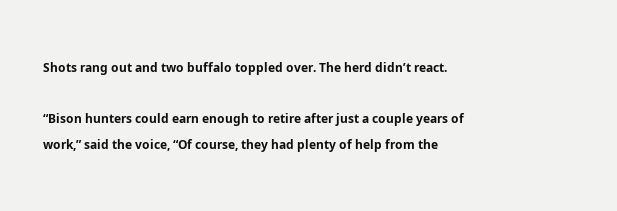Shots rang out and two buffalo toppled over. The herd didn’t react.

“Bison hunters could earn enough to retire after just a couple years of work,” said the voice, “Of course, they had plenty of help from the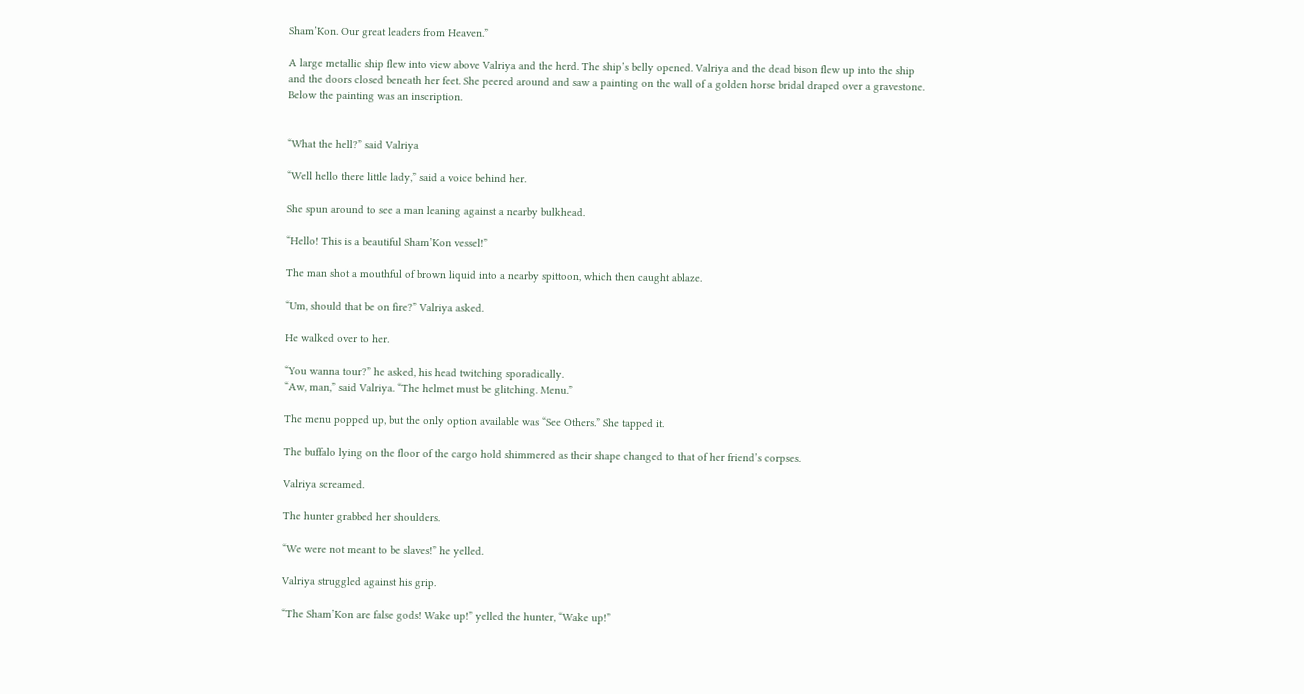Sham’Kon. Our great leaders from Heaven.”

A large metallic ship flew into view above Valriya and the herd. The ship’s belly opened. Valriya and the dead bison flew up into the ship and the doors closed beneath her feet. She peered around and saw a painting on the wall of a golden horse bridal draped over a gravestone. Below the painting was an inscription.


“What the hell?” said Valriya

“Well hello there little lady,” said a voice behind her.

She spun around to see a man leaning against a nearby bulkhead.

“Hello! This is a beautiful Sham’Kon vessel!”

The man shot a mouthful of brown liquid into a nearby spittoon, which then caught ablaze.

“Um, should that be on fire?” Valriya asked.

He walked over to her.

“You wanna tour?” he asked, his head twitching sporadically.
“Aw, man,” said Valriya. “The helmet must be glitching. Menu.”

The menu popped up, but the only option available was “See Others.” She tapped it.

The buffalo lying on the floor of the cargo hold shimmered as their shape changed to that of her friend’s corpses.

Valriya screamed.

The hunter grabbed her shoulders.

“We were not meant to be slaves!” he yelled.

Valriya struggled against his grip.

“The Sham’Kon are false gods! Wake up!” yelled the hunter, “Wake up!”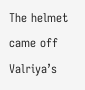The helmet came off Valriya’s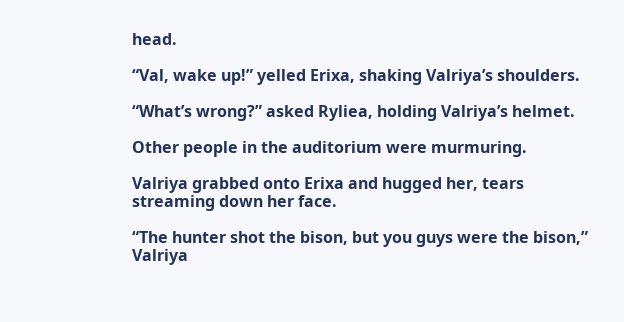head.

“Val, wake up!” yelled Erixa, shaking Valriya’s shoulders.

“What’s wrong?” asked Ryliea, holding Valriya’s helmet.

Other people in the auditorium were murmuring.

Valriya grabbed onto Erixa and hugged her, tears streaming down her face.

“The hunter shot the bison, but you guys were the bison,” Valriya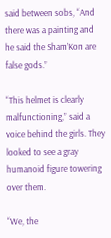said between sobs, “And there was a painting and he said the Sham’Kon are false gods.”

“This helmet is clearly malfunctioning,” said a voice behind the girls. They looked to see a gray humanoid figure towering over them.

“We, the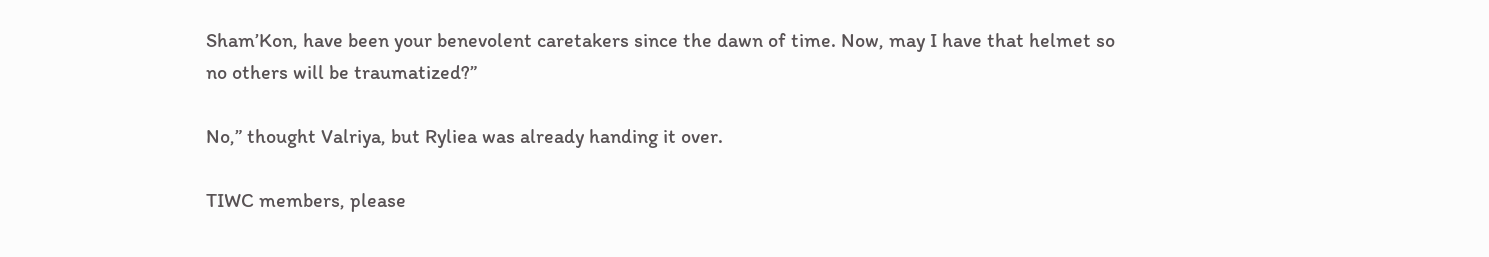Sham’Kon, have been your benevolent caretakers since the dawn of time. Now, may I have that helmet so no others will be traumatized?”

No,” thought Valriya, but Ryliea was already handing it over.

TIWC members, please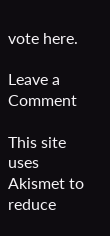vote here.

Leave a Comment

This site uses Akismet to reduce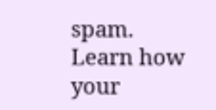spam. Learn how your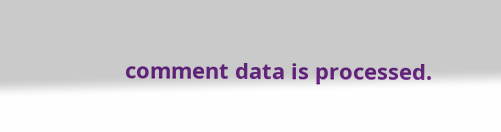comment data is processed.